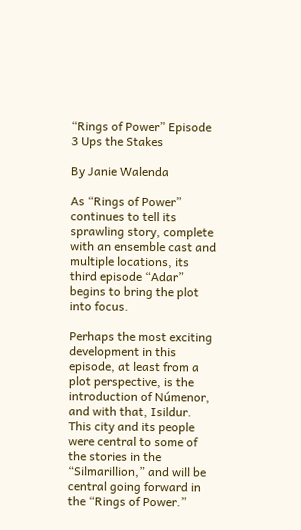“Rings of Power” Episode 3 Ups the Stakes

By Janie Walenda

As “Rings of Power” continues to tell its sprawling story, complete with an ensemble cast and multiple locations, its third episode “Adar” begins to bring the plot into focus.

Perhaps the most exciting development in this episode, at least from a plot perspective, is the introduction of Númenor, and with that, Isildur. This city and its people were central to some of the stories in the “Silmarillion,” and will be central going forward in the “Rings of Power.”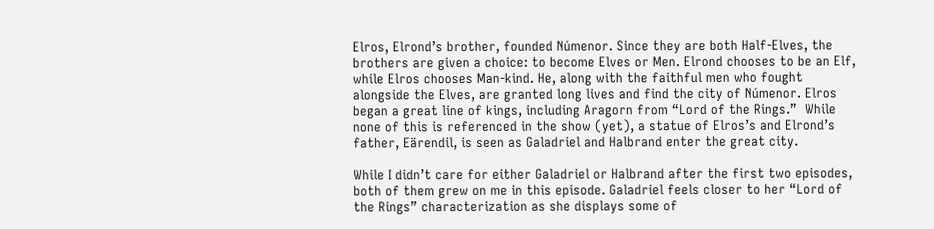Elros, Elrond’s brother, founded Númenor. Since they are both Half-Elves, the brothers are given a choice: to become Elves or Men. Elrond chooses to be an Elf, while Elros chooses Man-kind. He, along with the faithful men who fought alongside the Elves, are granted long lives and find the city of Númenor. Elros began a great line of kings, including Aragorn from “Lord of the Rings.”  While none of this is referenced in the show (yet), a statue of Elros’s and Elrond’s father, Eärendil, is seen as Galadriel and Halbrand enter the great city.

While I didn’t care for either Galadriel or Halbrand after the first two episodes, both of them grew on me in this episode. Galadriel feels closer to her “Lord of the Rings” characterization as she displays some of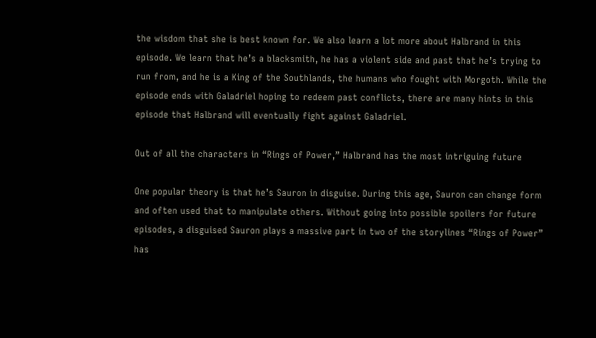the wisdom that she is best known for. We also learn a lot more about Halbrand in this episode. We learn that he’s a blacksmith, he has a violent side and past that he’s trying to run from, and he is a King of the Southlands, the humans who fought with Morgoth. While the episode ends with Galadriel hoping to redeem past conflicts, there are many hints in this episode that Halbrand will eventually fight against Galadriel.

Out of all the characters in “Rings of Power,” Halbrand has the most intriguing future

One popular theory is that he’s Sauron in disguise. During this age, Sauron can change form and often used that to manipulate others. Without going into possible spoilers for future episodes, a disguised Sauron plays a massive part in two of the storylines “Rings of Power” has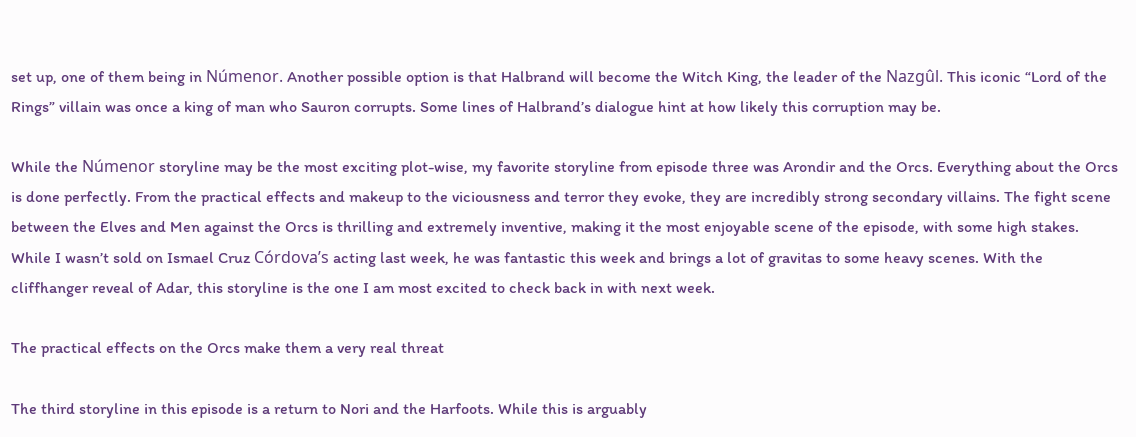set up, one of them being in Númenor. Another possible option is that Halbrand will become the Witch King, the leader of the Nazgûl. This iconic “Lord of the Rings” villain was once a king of man who Sauron corrupts. Some lines of Halbrand’s dialogue hint at how likely this corruption may be.

While the Númenor storyline may be the most exciting plot-wise, my favorite storyline from episode three was Arondir and the Orcs. Everything about the Orcs is done perfectly. From the practical effects and makeup to the viciousness and terror they evoke, they are incredibly strong secondary villains. The fight scene between the Elves and Men against the Orcs is thrilling and extremely inventive, making it the most enjoyable scene of the episode, with some high stakes. While I wasn’t sold on Ismael Cruz Córdova’s acting last week, he was fantastic this week and brings a lot of gravitas to some heavy scenes. With the cliffhanger reveal of Adar, this storyline is the one I am most excited to check back in with next week.

The practical effects on the Orcs make them a very real threat

The third storyline in this episode is a return to Nori and the Harfoots. While this is arguably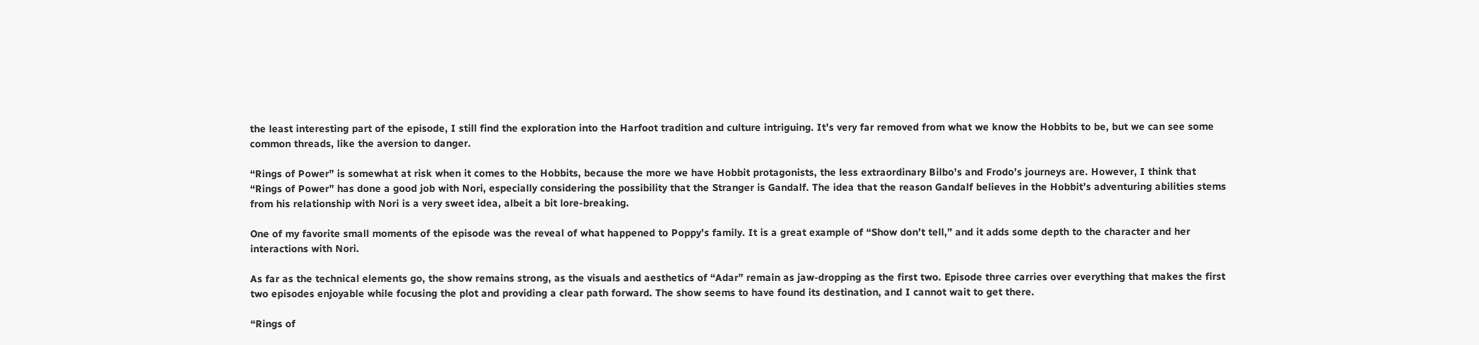the least interesting part of the episode, I still find the exploration into the Harfoot tradition and culture intriguing. It’s very far removed from what we know the Hobbits to be, but we can see some common threads, like the aversion to danger.

“Rings of Power” is somewhat at risk when it comes to the Hobbits, because the more we have Hobbit protagonists, the less extraordinary Bilbo’s and Frodo’s journeys are. However, I think that “Rings of Power” has done a good job with Nori, especially considering the possibility that the Stranger is Gandalf. The idea that the reason Gandalf believes in the Hobbit’s adventuring abilities stems from his relationship with Nori is a very sweet idea, albeit a bit lore-breaking.

One of my favorite small moments of the episode was the reveal of what happened to Poppy’s family. It is a great example of “Show don’t tell,” and it adds some depth to the character and her interactions with Nori.

As far as the technical elements go, the show remains strong, as the visuals and aesthetics of “Adar” remain as jaw-dropping as the first two. Episode three carries over everything that makes the first two episodes enjoyable while focusing the plot and providing a clear path forward. The show seems to have found its destination, and I cannot wait to get there.

“Rings of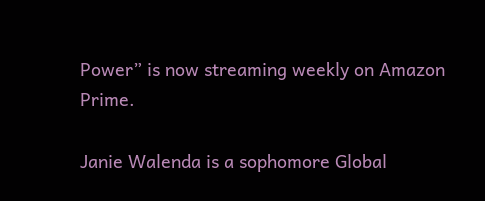Power” is now streaming weekly on Amazon Prime.

Janie Walenda is a sophomore Global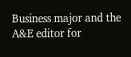Business major and the A&E editor for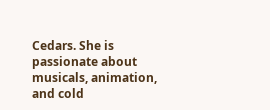Cedars. She is passionate about musicals, animation, and cold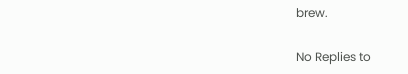brew.

No Replies to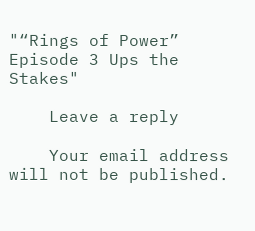"“Rings of Power” Episode 3 Ups the Stakes"

    Leave a reply

    Your email address will not be published.